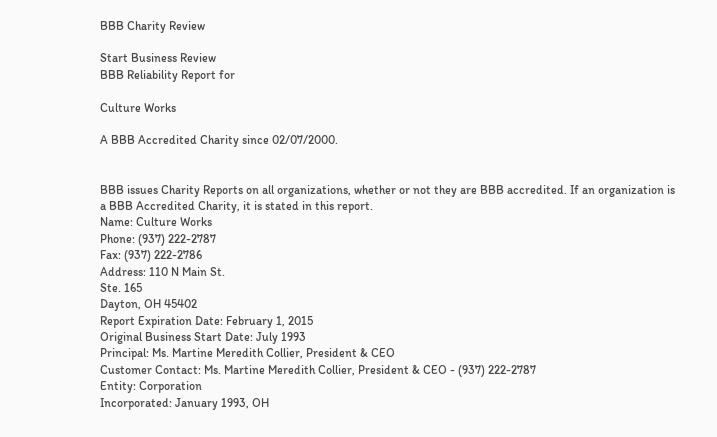BBB Charity Review

Start Business Review
BBB Reliability Report for

Culture Works

A BBB Accredited Charity since 02/07/2000.


BBB issues Charity Reports on all organizations, whether or not they are BBB accredited. If an organization is a BBB Accredited Charity, it is stated in this report.
Name: Culture Works
Phone: (937) 222-2787
Fax: (937) 222-2786
Address: 110 N Main St.
Ste. 165
Dayton, OH 45402
Report Expiration Date: February 1, 2015
Original Business Start Date: July 1993
Principal: Ms. Martine Meredith Collier, President & CEO
Customer Contact: Ms. Martine Meredith Collier, President & CEO - (937) 222-2787
Entity: Corporation
Incorporated: January 1993, OH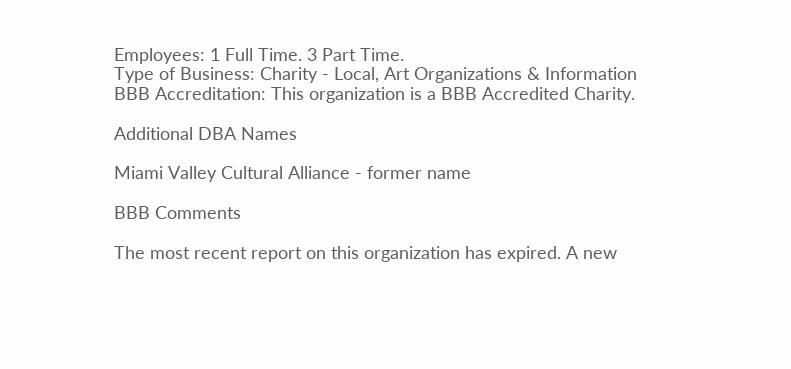Employees: 1 Full Time. 3 Part Time.
Type of Business: Charity - Local, Art Organizations & Information
BBB Accreditation: This organization is a BBB Accredited Charity.

Additional DBA Names

Miami Valley Cultural Alliance - former name

BBB Comments

The most recent report on this organization has expired. A new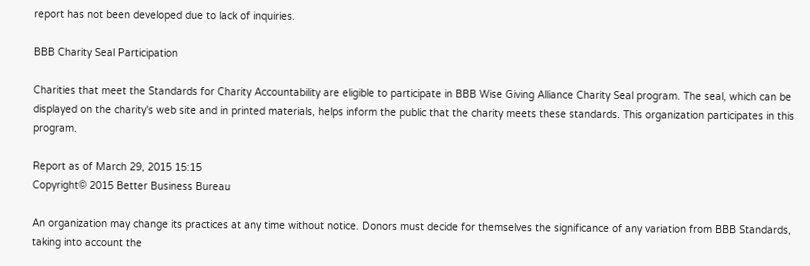report has not been developed due to lack of inquiries.

BBB Charity Seal Participation

Charities that meet the Standards for Charity Accountability are eligible to participate in BBB Wise Giving Alliance Charity Seal program. The seal, which can be displayed on the charity's web site and in printed materials, helps inform the public that the charity meets these standards. This organization participates in this program.

Report as of March 29, 2015 15:15
Copyright© 2015 Better Business Bureau

An organization may change its practices at any time without notice. Donors must decide for themselves the significance of any variation from BBB Standards, taking into account the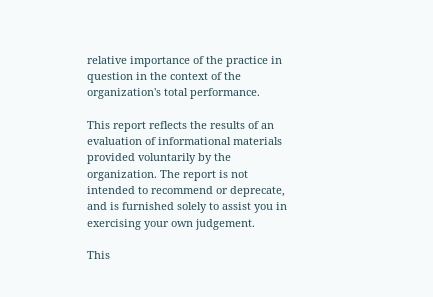relative importance of the practice in question in the context of the organization's total performance.

This report reflects the results of an evaluation of informational materials provided voluntarily by the organization. The report is not intended to recommend or deprecate, and is furnished solely to assist you in exercising your own judgement.

This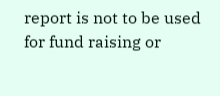report is not to be used for fund raising or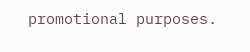promotional purposes.